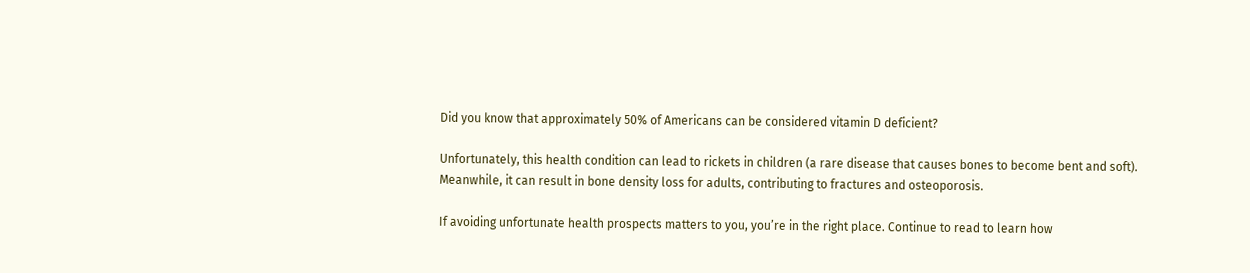Did you know that approximately 50% of Americans can be considered vitamin D deficient?

Unfortunately, this health condition can lead to rickets in children (a rare disease that causes bones to become bent and soft). Meanwhile, it can result in bone density loss for adults, contributing to fractures and osteoporosis.

If avoiding unfortunate health prospects matters to you, you’re in the right place. Continue to read to learn how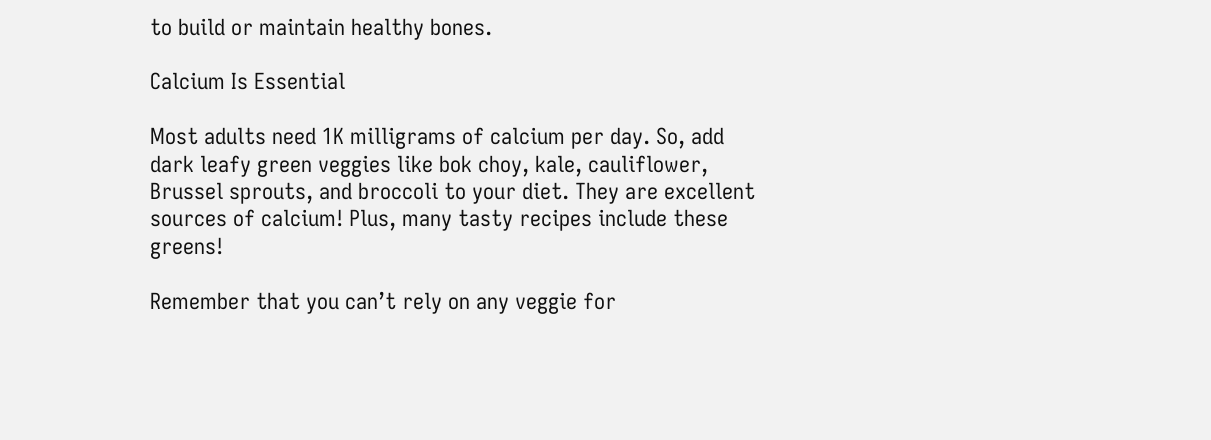to build or maintain healthy bones.

Calcium Is Essential

Most adults need 1K milligrams of calcium per day. So, add dark leafy green veggies like bok choy, kale, cauliflower, Brussel sprouts, and broccoli to your diet. They are excellent sources of calcium! Plus, many tasty recipes include these greens!

Remember that you can’t rely on any veggie for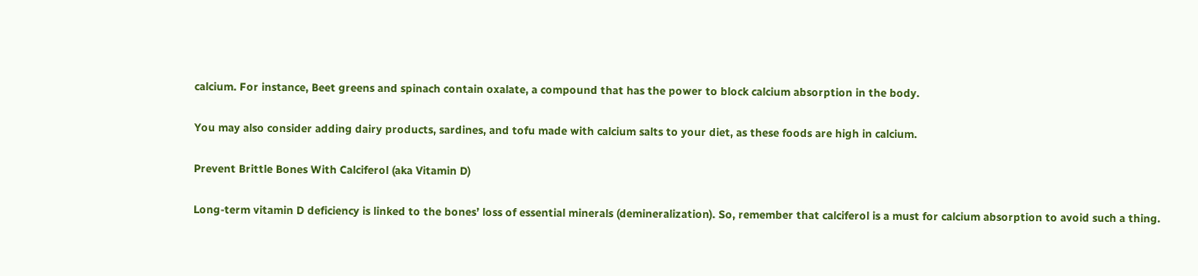calcium. For instance, Beet greens and spinach contain oxalate, a compound that has the power to block calcium absorption in the body.

You may also consider adding dairy products, sardines, and tofu made with calcium salts to your diet, as these foods are high in calcium.

Prevent Brittle Bones With Calciferol (aka Vitamin D)

Long-term vitamin D deficiency is linked to the bones’ loss of essential minerals (demineralization). So, remember that calciferol is a must for calcium absorption to avoid such a thing.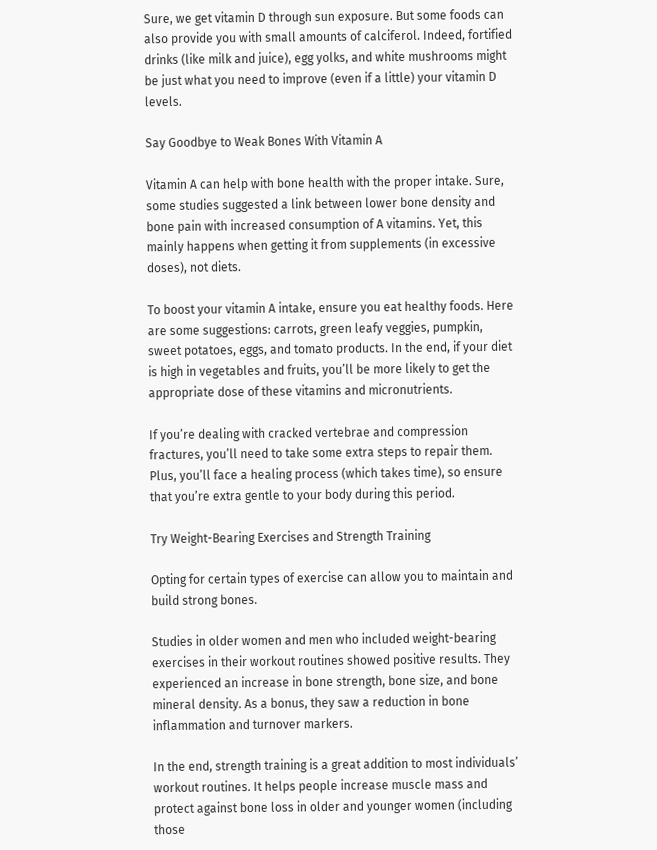Sure, we get vitamin D through sun exposure. But some foods can also provide you with small amounts of calciferol. Indeed, fortified drinks (like milk and juice), egg yolks, and white mushrooms might be just what you need to improve (even if a little) your vitamin D levels.

Say Goodbye to Weak Bones With Vitamin A

Vitamin A can help with bone health with the proper intake. Sure, some studies suggested a link between lower bone density and bone pain with increased consumption of A vitamins. Yet, this mainly happens when getting it from supplements (in excessive doses), not diets.

To boost your vitamin A intake, ensure you eat healthy foods. Here are some suggestions: carrots, green leafy veggies, pumpkin, sweet potatoes, eggs, and tomato products. In the end, if your diet is high in vegetables and fruits, you’ll be more likely to get the appropriate dose of these vitamins and micronutrients.

If you’re dealing with cracked vertebrae and compression fractures, you’ll need to take some extra steps to repair them. Plus, you’ll face a healing process (which takes time), so ensure that you’re extra gentle to your body during this period.

Try Weight-Bearing Exercises and Strength Training

Opting for certain types of exercise can allow you to maintain and build strong bones.

Studies in older women and men who included weight-bearing exercises in their workout routines showed positive results. They experienced an increase in bone strength, bone size, and bone mineral density. As a bonus, they saw a reduction in bone inflammation and turnover markers.

In the end, strength training is a great addition to most individuals’ workout routines. It helps people increase muscle mass and protect against bone loss in older and younger women (including those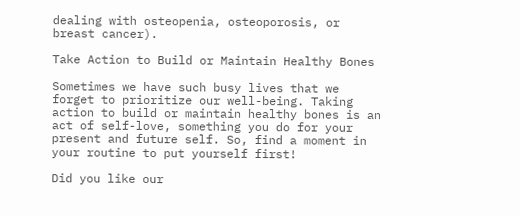dealing with osteopenia, osteoporosis, or breast cancer).

Take Action to Build or Maintain Healthy Bones

Sometimes we have such busy lives that we forget to prioritize our well-being. Taking action to build or maintain healthy bones is an act of self-love, something you do for your present and future self. So, find a moment in your routine to put yourself first!

Did you like our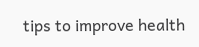tips to improve health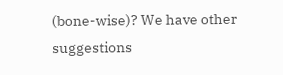(bone-wise)? We have other suggestions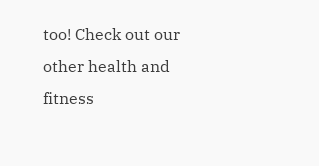too! Check out our other health and fitness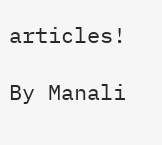articles!

By Manali